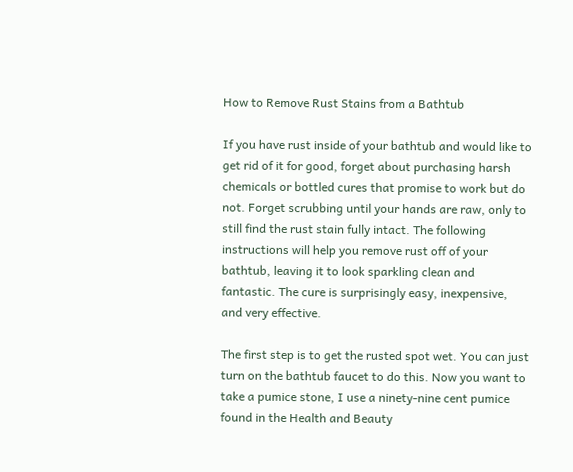How to Remove Rust Stains from a Bathtub

If you have rust inside of your bathtub and would like to get rid of it for good, forget about purchasing harsh chemicals or bottled cures that promise to work but do not. Forget scrubbing until your hands are raw, only to still find the rust stain fully intact. The following instructions will help you remove rust off of your bathtub, leaving it to look sparkling clean and fantastic. The cure is surprisingly easy, inexpensive, and very effective.

The first step is to get the rusted spot wet. You can just turn on the bathtub faucet to do this. Now you want to take a pumice stone, I use a ninety-nine cent pumice found in the Health and Beauty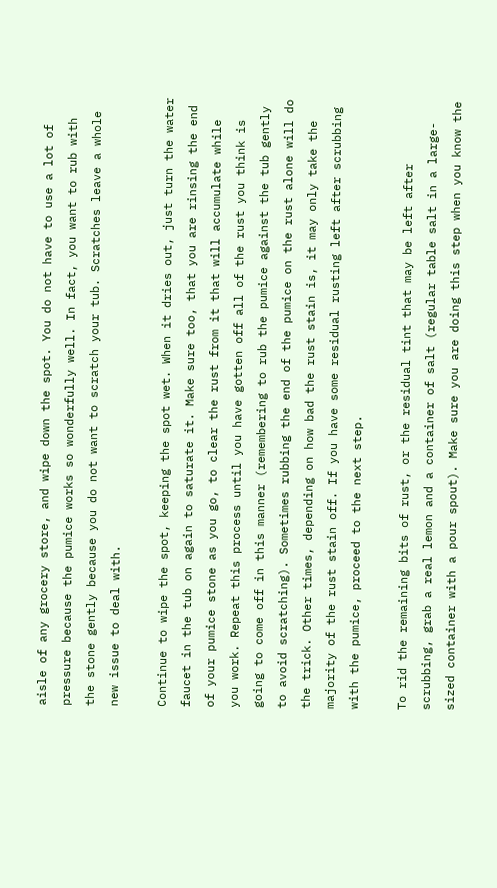aisle of any grocery store, and wipe down the spot. You do not have to use a lot of pressure because the pumice works so wonderfully well. In fact, you want to rub with the stone gently because you do not want to scratch your tub. Scratches leave a whole new issue to deal with.

Continue to wipe the spot, keeping the spot wet. When it dries out, just turn the water faucet in the tub on again to saturate it. Make sure too, that you are rinsing the end of your pumice stone as you go, to clear the rust from it that will accumulate while you work. Repeat this process until you have gotten off all of the rust you think is going to come off in this manner (remembering to rub the pumice against the tub gently to avoid scratching). Sometimes rubbing the end of the pumice on the rust alone will do the trick. Other times, depending on how bad the rust stain is, it may only take the majority of the rust stain off. If you have some residual rusting left after scrubbing with the pumice, proceed to the next step.

To rid the remaining bits of rust, or the residual tint that may be left after scrubbing, grab a real lemon and a container of salt (regular table salt in a large-sized container with a pour spout). Make sure you are doing this step when you know the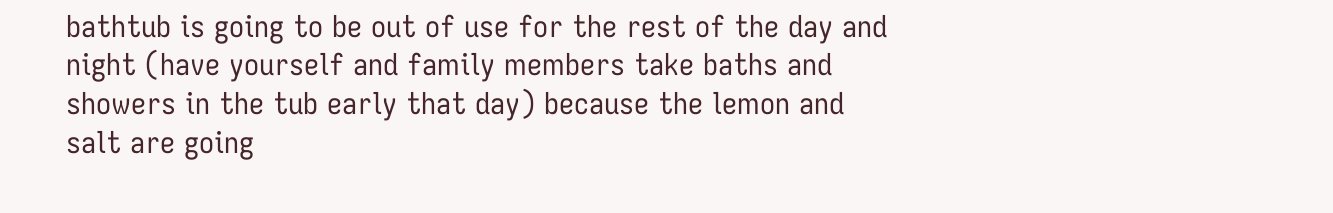bathtub is going to be out of use for the rest of the day and night (have yourself and family members take baths and showers in the tub early that day) because the lemon and salt are going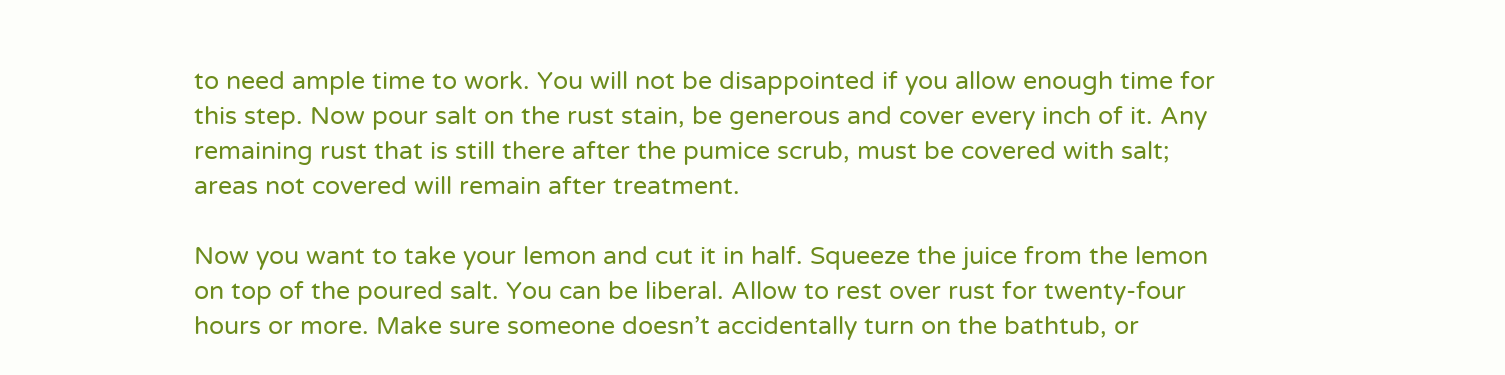to need ample time to work. You will not be disappointed if you allow enough time for this step. Now pour salt on the rust stain, be generous and cover every inch of it. Any remaining rust that is still there after the pumice scrub, must be covered with salt; areas not covered will remain after treatment.

Now you want to take your lemon and cut it in half. Squeeze the juice from the lemon on top of the poured salt. You can be liberal. Allow to rest over rust for twenty-four hours or more. Make sure someone doesn’t accidentally turn on the bathtub, or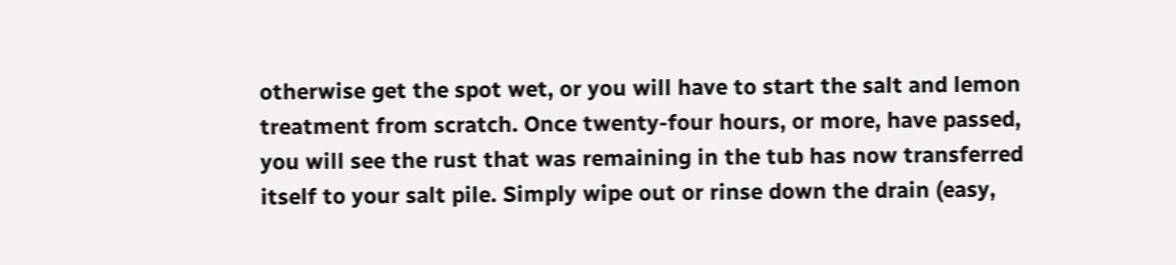otherwise get the spot wet, or you will have to start the salt and lemon treatment from scratch. Once twenty-four hours, or more, have passed, you will see the rust that was remaining in the tub has now transferred itself to your salt pile. Simply wipe out or rinse down the drain (easy,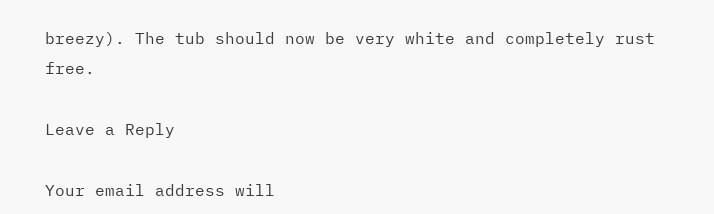breezy). The tub should now be very white and completely rust free.

Leave a Reply

Your email address will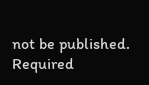not be published. Required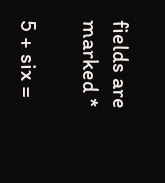fields are marked *

5 + six =